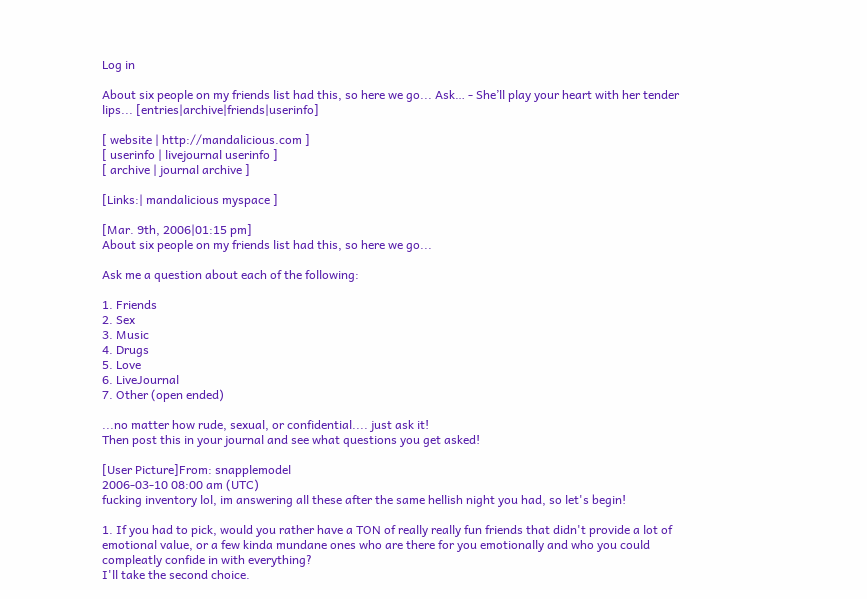Log in

About six people on my friends list had this, so here we go... Ask… - She’ll play your heart with her tender lips... [entries|archive|friends|userinfo]

[ website | http://mandalicious.com ]
[ userinfo | livejournal userinfo ]
[ archive | journal archive ]

[Links:| mandalicious myspace ]

[Mar. 9th, 2006|01:15 pm]
About six people on my friends list had this, so here we go...

Ask me a question about each of the following:

1. Friends
2. Sex
3. Music
4. Drugs
5. Love
6. LiveJournal
7. Other (open ended)

...no matter how rude, sexual, or confidential.... just ask it!
Then post this in your journal and see what questions you get asked!

[User Picture]From: snapplemodel
2006-03-10 08:00 am (UTC)
fucking inventory lol, im answering all these after the same hellish night you had, so let's begin!

1. If you had to pick, would you rather have a TON of really really fun friends that didn't provide a lot of emotional value, or a few kinda mundane ones who are there for you emotionally and who you could compleatly confide in with everything?
I'll take the second choice.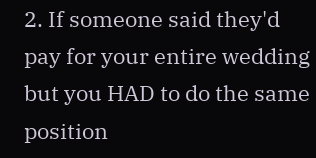2. If someone said they'd pay for your entire wedding but you HAD to do the same position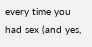every time you had sex (and yes,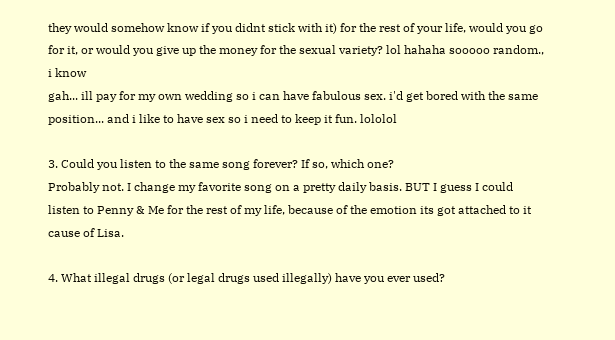they would somehow know if you didnt stick with it) for the rest of your life, would you go for it, or would you give up the money for the sexual variety? lol hahaha sooooo random., i know
gah... ill pay for my own wedding so i can have fabulous sex. i'd get bored with the same position... and i like to have sex so i need to keep it fun. lololol

3. Could you listen to the same song forever? If so, which one?
Probably not. I change my favorite song on a pretty daily basis. BUT I guess I could listen to Penny & Me for the rest of my life, because of the emotion its got attached to it cause of Lisa.

4. What illegal drugs (or legal drugs used illegally) have you ever used?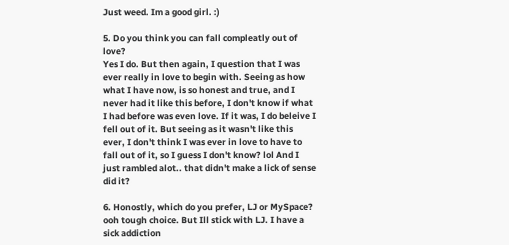Just weed. Im a good girl. :)

5. Do you think you can fall compleatly out of love?
Yes I do. But then again, I question that I was ever really in love to begin with. Seeing as how what I have now, is so honest and true, and I never had it like this before, I don't know if what I had before was even love. If it was, I do beleive I fell out of it. But seeing as it wasn't like this ever, I don't think I was ever in love to have to fall out of it, so I guess I don't know? lol And I just rambled alot.. that didn't make a lick of sense did it?

6. Honostly, which do you prefer, LJ or MySpace? ooh tough choice. But Ill stick with LJ. I have a sick addiction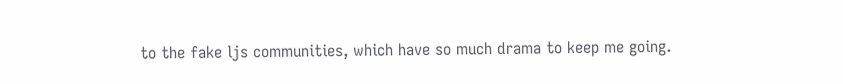to the fake ljs communities, which have so much drama to keep me going.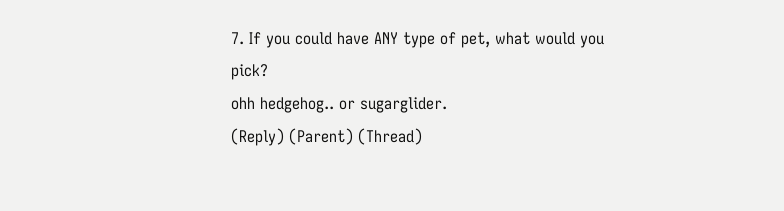7. If you could have ANY type of pet, what would you pick?
ohh hedgehog.. or sugarglider.
(Reply) (Parent) (Thread)